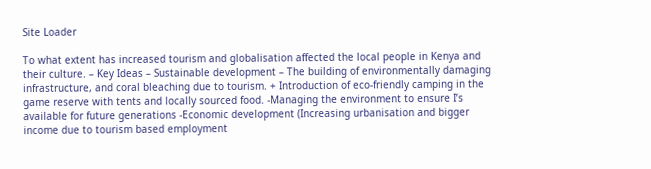Site Loader

To what extent has increased tourism and globalisation affected the local people in Kenya and their culture. – Key Ideas – Sustainable development – The building of environmentally damaging infrastructure, and coral bleaching due to tourism. + Introduction of eco-friendly camping in the game reserve with tents and locally sourced food. -Managing the environment to ensure I’s available for future generations -Economic development (Increasing urbanisation and bigger income due to tourism based employment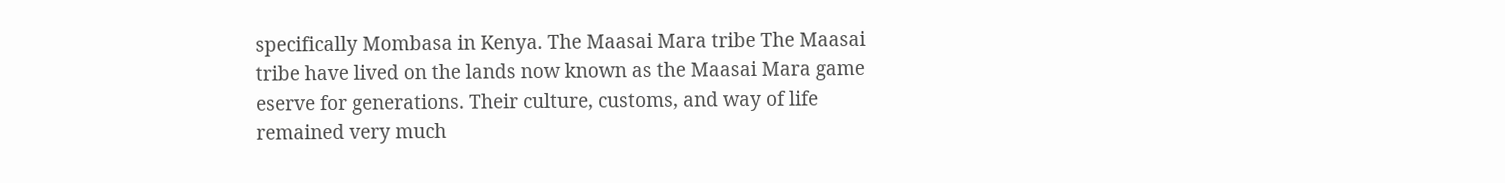specifically Mombasa in Kenya. The Maasai Mara tribe The Maasai tribe have lived on the lands now known as the Maasai Mara game eserve for generations. Their culture, customs, and way of life remained very much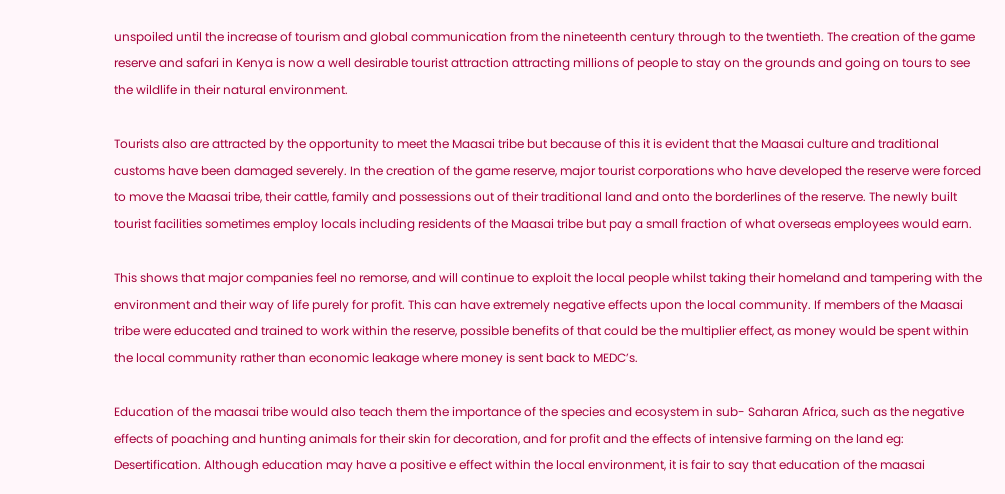unspoiled until the increase of tourism and global communication from the nineteenth century through to the twentieth. The creation of the game reserve and safari in Kenya is now a well desirable tourist attraction attracting millions of people to stay on the grounds and going on tours to see the wildlife in their natural environment.

Tourists also are attracted by the opportunity to meet the Maasai tribe but because of this it is evident that the Maasai culture and traditional customs have been damaged severely. In the creation of the game reserve, major tourist corporations who have developed the reserve were forced to move the Maasai tribe, their cattle, family and possessions out of their traditional land and onto the borderlines of the reserve. The newly built tourist facilities sometimes employ locals including residents of the Maasai tribe but pay a small fraction of what overseas employees would earn.

This shows that major companies feel no remorse, and will continue to exploit the local people whilst taking their homeland and tampering with the environment and their way of life purely for profit. This can have extremely negative effects upon the local community. If members of the Maasai tribe were educated and trained to work within the reserve, possible benefits of that could be the multiplier effect, as money would be spent within the local community rather than economic leakage where money is sent back to MEDC’s.

Education of the maasai tribe would also teach them the importance of the species and ecosystem in sub- Saharan Africa, such as the negative effects of poaching and hunting animals for their skin for decoration, and for profit and the effects of intensive farming on the land eg: Desertification. Although education may have a positive e effect within the local environment, it is fair to say that education of the maasai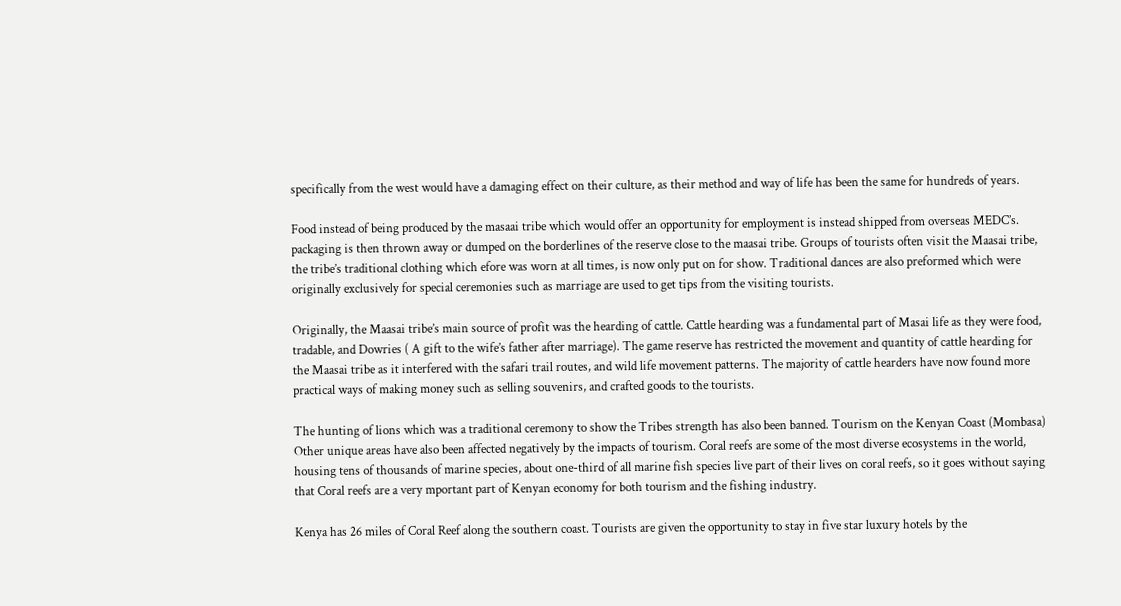specifically from the west would have a damaging effect on their culture, as their method and way of life has been the same for hundreds of years.

Food instead of being produced by the masaai tribe which would offer an opportunity for employment is instead shipped from overseas MEDC’s. packaging is then thrown away or dumped on the borderlines of the reserve close to the maasai tribe. Groups of tourists often visit the Maasai tribe, the tribe’s traditional clothing which efore was worn at all times, is now only put on for show. Traditional dances are also preformed which were originally exclusively for special ceremonies such as marriage are used to get tips from the visiting tourists.

Originally, the Maasai tribe’s main source of profit was the hearding of cattle. Cattle hearding was a fundamental part of Masai life as they were food, tradable, and Dowries ( A gift to the wife’s father after marriage). The game reserve has restricted the movement and quantity of cattle hearding for the Maasai tribe as it interfered with the safari trail routes, and wild life movement patterns. The majority of cattle hearders have now found more practical ways of making money such as selling souvenirs, and crafted goods to the tourists.

The hunting of lions which was a traditional ceremony to show the Tribes strength has also been banned. Tourism on the Kenyan Coast (Mombasa) Other unique areas have also been affected negatively by the impacts of tourism. Coral reefs are some of the most diverse ecosystems in the world, housing tens of thousands of marine species, about one-third of all marine fish species live part of their lives on coral reefs, so it goes without saying that Coral reefs are a very mportant part of Kenyan economy for both tourism and the fishing industry.

Kenya has 26 miles of Coral Reef along the southern coast. Tourists are given the opportunity to stay in five star luxury hotels by the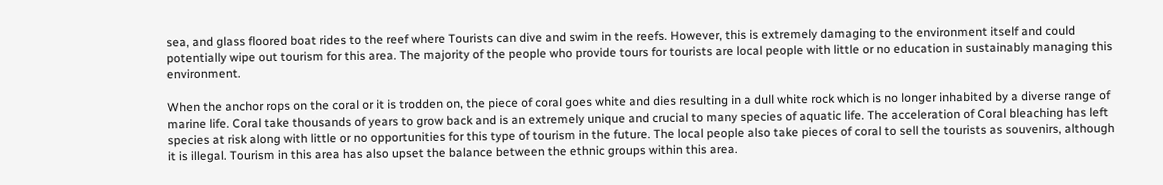sea, and glass floored boat rides to the reef where Tourists can dive and swim in the reefs. However, this is extremely damaging to the environment itself and could potentially wipe out tourism for this area. The majority of the people who provide tours for tourists are local people with little or no education in sustainably managing this environment.

When the anchor rops on the coral or it is trodden on, the piece of coral goes white and dies resulting in a dull white rock which is no longer inhabited by a diverse range of marine life. Coral take thousands of years to grow back and is an extremely unique and crucial to many species of aquatic life. The acceleration of Coral bleaching has left species at risk along with little or no opportunities for this type of tourism in the future. The local people also take pieces of coral to sell the tourists as souvenirs, although it is illegal. Tourism in this area has also upset the balance between the ethnic groups within this area.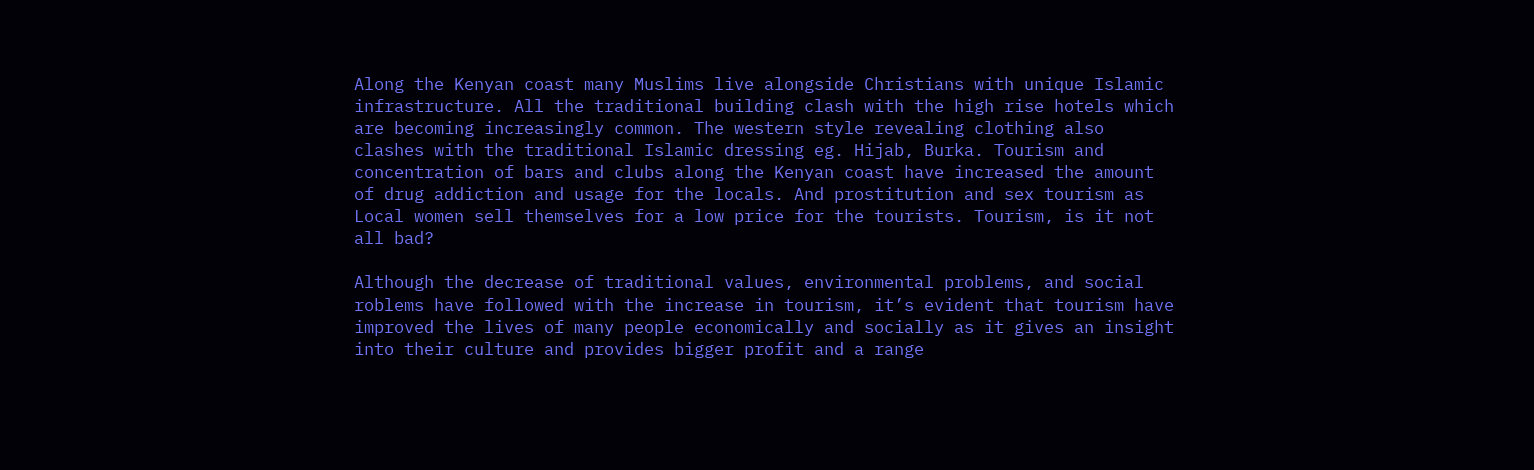Along the Kenyan coast many Muslims live alongside Christians with unique Islamic infrastructure. All the traditional building clash with the high rise hotels which are becoming increasingly common. The western style revealing clothing also clashes with the traditional Islamic dressing eg. Hijab, Burka. Tourism and concentration of bars and clubs along the Kenyan coast have increased the amount of drug addiction and usage for the locals. And prostitution and sex tourism as Local women sell themselves for a low price for the tourists. Tourism, is it not all bad?

Although the decrease of traditional values, environmental problems, and social roblems have followed with the increase in tourism, it’s evident that tourism have improved the lives of many people economically and socially as it gives an insight into their culture and provides bigger profit and a range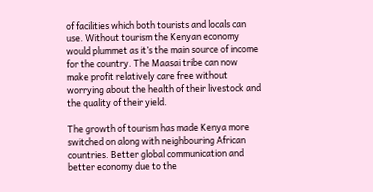of facilities which both tourists and locals can use. Without tourism the Kenyan economy would plummet as it’s the main source of income for the country. The Maasai tribe can now make profit relatively care free without worrying about the health of their livestock and the quality of their yield.

The growth of tourism has made Kenya more switched on along with neighbouring African countries. Better global communication and better economy due to the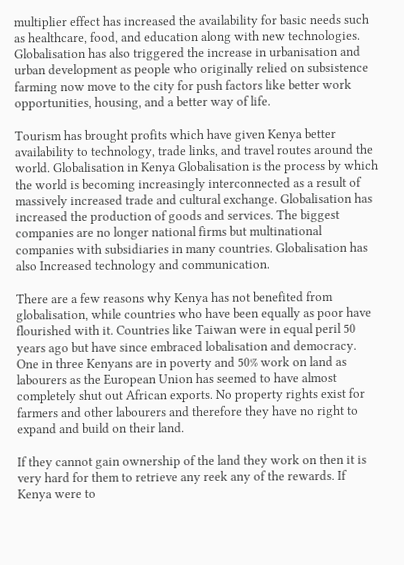multiplier effect has increased the availability for basic needs such as healthcare, food, and education along with new technologies. Globalisation has also triggered the increase in urbanisation and urban development as people who originally relied on subsistence farming now move to the city for push factors like better work opportunities, housing, and a better way of life.

Tourism has brought profits which have given Kenya better availability to technology, trade links, and travel routes around the world. Globalisation in Kenya Globalisation is the process by which the world is becoming increasingly interconnected as a result of massively increased trade and cultural exchange. Globalisation has increased the production of goods and services. The biggest companies are no longer national firms but multinational companies with subsidiaries in many countries. Globalisation has also Increased technology and communication.

There are a few reasons why Kenya has not benefited from globalisation, while countries who have been equally as poor have flourished with it. Countries like Taiwan were in equal peril 50 years ago but have since embraced lobalisation and democracy. One in three Kenyans are in poverty and 50% work on land as labourers as the European Union has seemed to have almost completely shut out African exports. No property rights exist for farmers and other labourers and therefore they have no right to expand and build on their land.

If they cannot gain ownership of the land they work on then it is very hard for them to retrieve any reek any of the rewards. If Kenya were to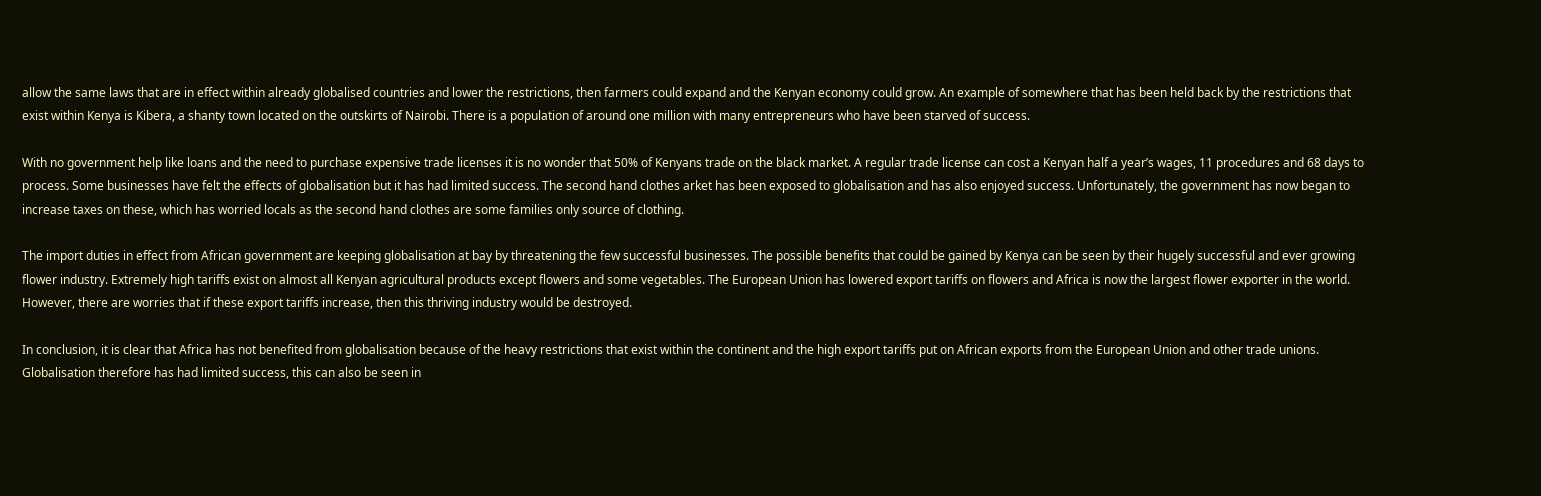allow the same laws that are in effect within already globalised countries and lower the restrictions, then farmers could expand and the Kenyan economy could grow. An example of somewhere that has been held back by the restrictions that exist within Kenya is Kibera, a shanty town located on the outskirts of Nairobi. There is a population of around one million with many entrepreneurs who have been starved of success.

With no government help like loans and the need to purchase expensive trade licenses it is no wonder that 50% of Kenyans trade on the black market. A regular trade license can cost a Kenyan half a year’s wages, 11 procedures and 68 days to process. Some businesses have felt the effects of globalisation but it has had limited success. The second hand clothes arket has been exposed to globalisation and has also enjoyed success. Unfortunately, the government has now began to increase taxes on these, which has worried locals as the second hand clothes are some families only source of clothing.

The import duties in effect from African government are keeping globalisation at bay by threatening the few successful businesses. The possible benefits that could be gained by Kenya can be seen by their hugely successful and ever growing flower industry. Extremely high tariffs exist on almost all Kenyan agricultural products except flowers and some vegetables. The European Union has lowered export tariffs on flowers and Africa is now the largest flower exporter in the world. However, there are worries that if these export tariffs increase, then this thriving industry would be destroyed.

In conclusion, it is clear that Africa has not benefited from globalisation because of the heavy restrictions that exist within the continent and the high export tariffs put on African exports from the European Union and other trade unions. Globalisation therefore has had limited success, this can also be seen in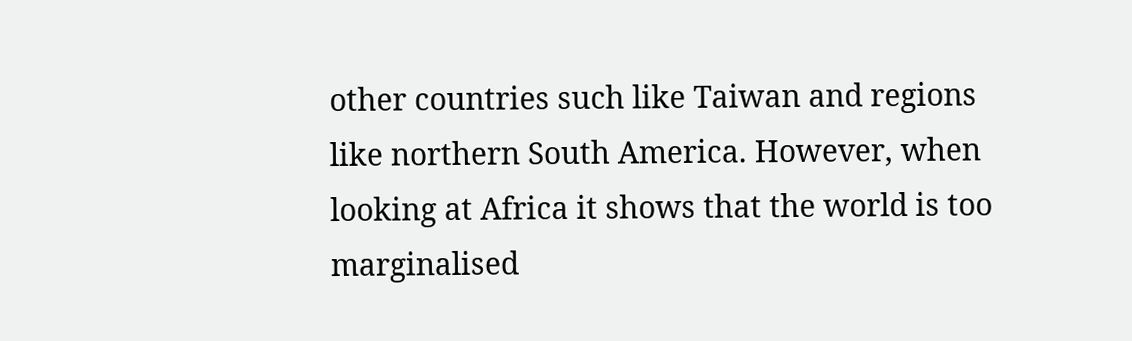other countries such like Taiwan and regions like northern South America. However, when looking at Africa it shows that the world is too marginalised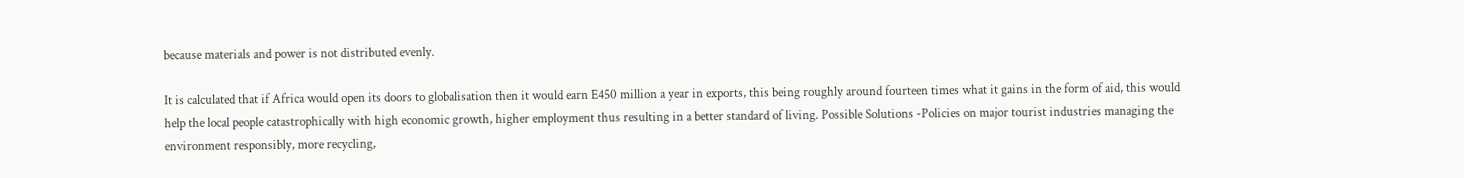because materials and power is not distributed evenly.

It is calculated that if Africa would open its doors to globalisation then it would earn E450 million a year in exports, this being roughly around fourteen times what it gains in the form of aid, this would help the local people catastrophically with high economic growth, higher employment thus resulting in a better standard of living. Possible Solutions -Policies on major tourist industries managing the environment responsibly, more recycling,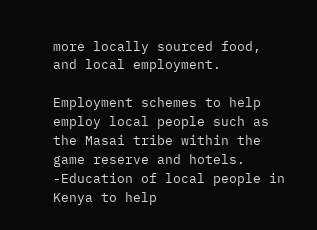more locally sourced food, and local employment.

Employment schemes to help employ local people such as the Masai tribe within the game reserve and hotels. -Education of local people in Kenya to help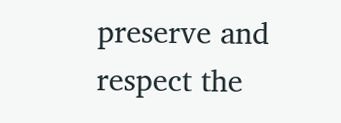preserve and respect the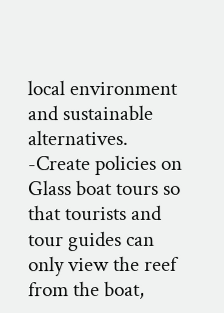local environment and sustainable alternatives. -Create policies on Glass boat tours so that tourists and tour guides can only view the reef from the boat,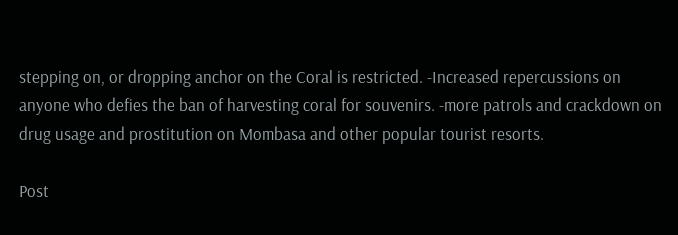stepping on, or dropping anchor on the Coral is restricted. -Increased repercussions on anyone who defies the ban of harvesting coral for souvenirs. -more patrols and crackdown on drug usage and prostitution on Mombasa and other popular tourist resorts.

Post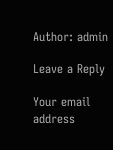Author: admin

Leave a Reply

Your email address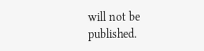will not be published.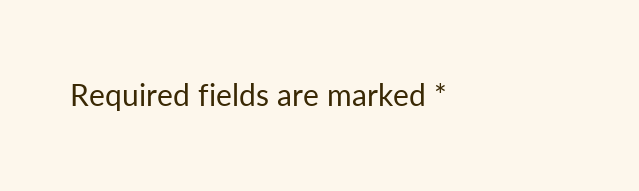Required fields are marked *